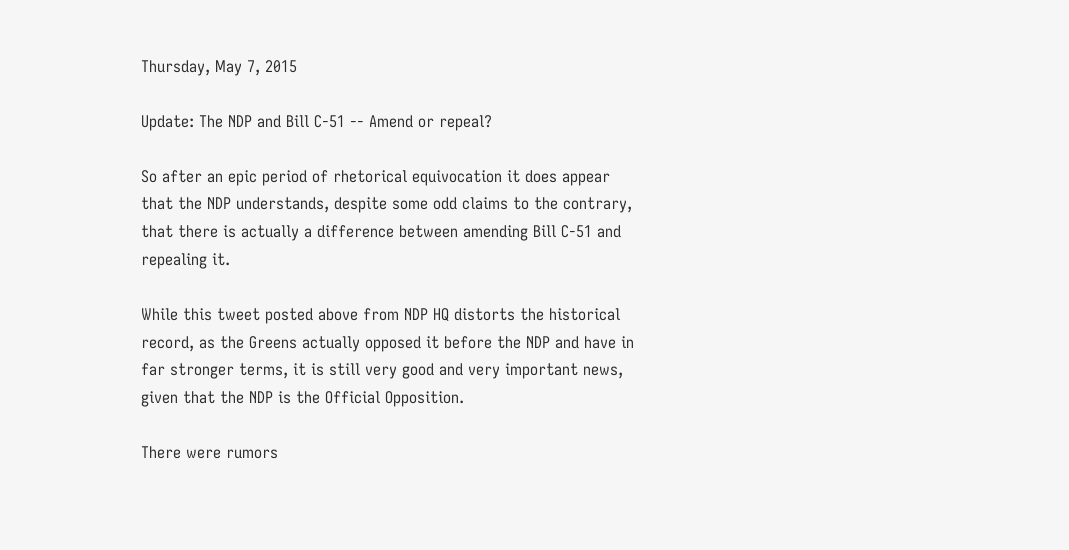Thursday, May 7, 2015

Update: The NDP and Bill C-51 -- Amend or repeal?

So after an epic period of rhetorical equivocation it does appear that the NDP understands, despite some odd claims to the contrary, that there is actually a difference between amending Bill C-51 and repealing it.

While this tweet posted above from NDP HQ distorts the historical record, as the Greens actually opposed it before the NDP and have in far stronger terms, it is still very good and very important news, given that the NDP is the Official Opposition.

There were rumors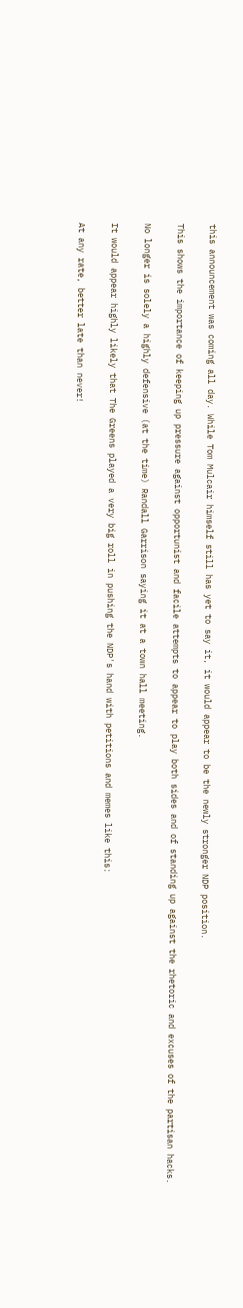this announcement was coming all day. While Tom Mulcair himself still has yet to say it, it would appear to be the newly stronger NDP position.

This shows the importance of keeping up pressure against opportunist and facile attempts to appear to play both sides and of standing up against the rhetoric and excuses of the partisan hacks.

No longer is solely a highly defensive (at the time) Randall Garrison saying it at a town hall meeting.

It would appear highly likely that The Greens played a very big roll in pushing the NDP's hand with petitions and memes like this:

At any rate, better late than never!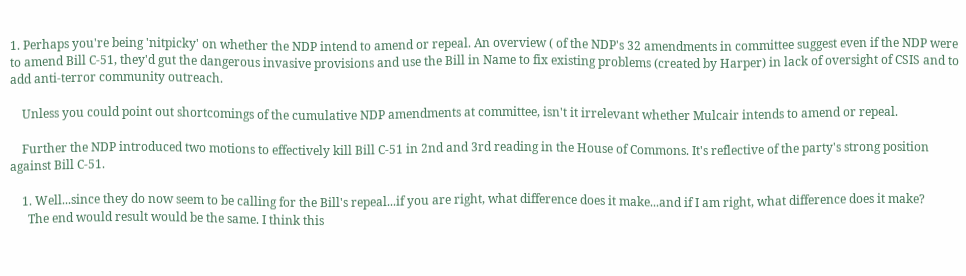1. Perhaps you're being 'nitpicky' on whether the NDP intend to amend or repeal. An overview ( of the NDP's 32 amendments in committee suggest even if the NDP were to amend Bill C-51, they'd gut the dangerous invasive provisions and use the Bill in Name to fix existing problems (created by Harper) in lack of oversight of CSIS and to add anti-terror community outreach.

    Unless you could point out shortcomings of the cumulative NDP amendments at committee, isn't it irrelevant whether Mulcair intends to amend or repeal.

    Further the NDP introduced two motions to effectively kill Bill C-51 in 2nd and 3rd reading in the House of Commons. It's reflective of the party's strong position against Bill C-51.

    1. Well...since they do now seem to be calling for the Bill's repeal...if you are right, what difference does it make...and if I am right, what difference does it make?
      The end would result would be the same. I think this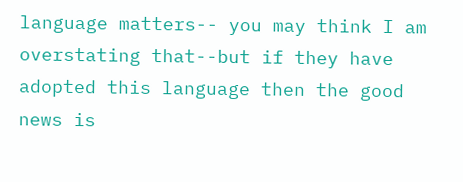language matters-- you may think I am overstating that--but if they have adopted this language then the good news is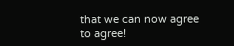that we can now agree to agree!